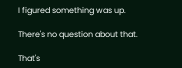I figured something was up.

There's no question about that.

That's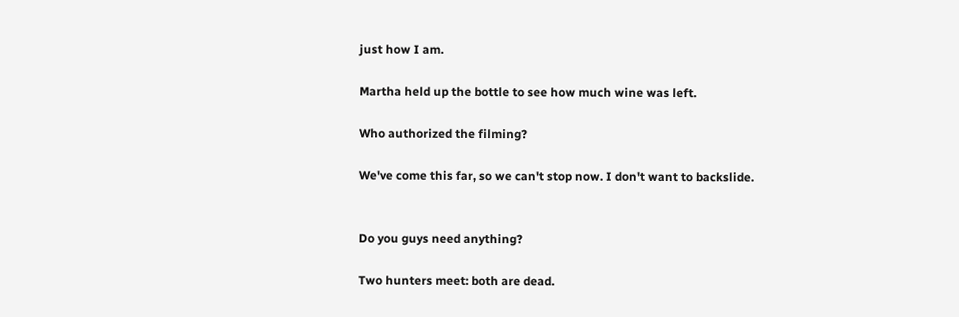just how I am.

Martha held up the bottle to see how much wine was left.

Who authorized the filming?

We've come this far, so we can't stop now. I don't want to backslide.


Do you guys need anything?

Two hunters meet: both are dead.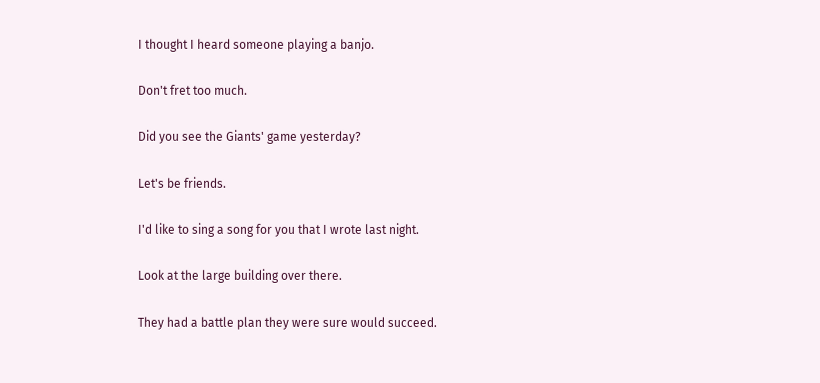I thought I heard someone playing a banjo.

Don't fret too much.

Did you see the Giants' game yesterday?

Let's be friends.

I'd like to sing a song for you that I wrote last night.

Look at the large building over there.

They had a battle plan they were sure would succeed.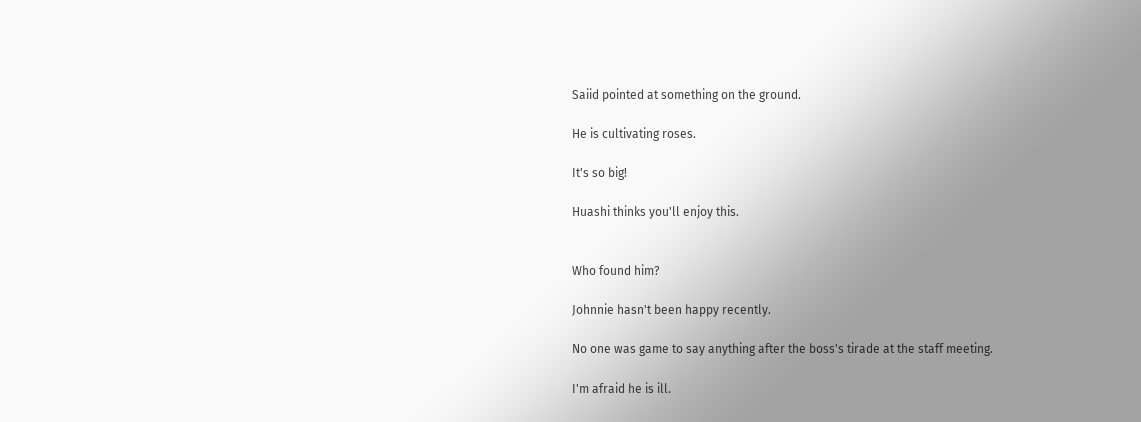Saiid pointed at something on the ground.

He is cultivating roses.

It's so big!

Huashi thinks you'll enjoy this.


Who found him?

Johnnie hasn't been happy recently.

No one was game to say anything after the boss's tirade at the staff meeting.

I'm afraid he is ill.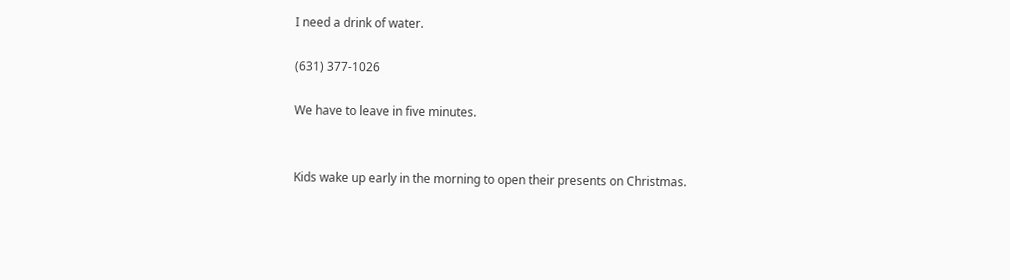I need a drink of water.

(631) 377-1026

We have to leave in five minutes.


Kids wake up early in the morning to open their presents on Christmas.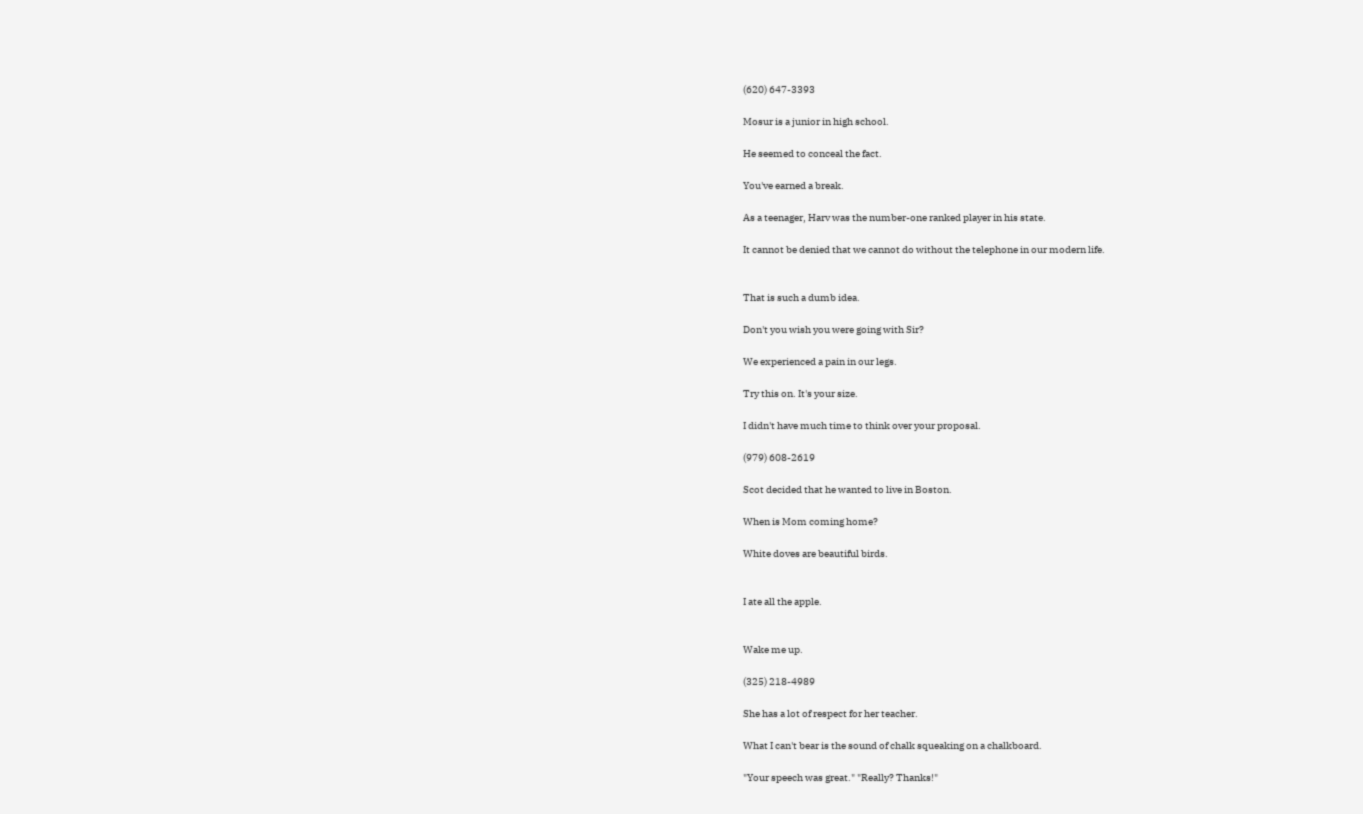(620) 647-3393

Mosur is a junior in high school.

He seemed to conceal the fact.

You've earned a break.

As a teenager, Harv was the number-one ranked player in his state.

It cannot be denied that we cannot do without the telephone in our modern life.


That is such a dumb idea.

Don't you wish you were going with Sir?

We experienced a pain in our legs.

Try this on. It's your size.

I didn't have much time to think over your proposal.

(979) 608-2619

Scot decided that he wanted to live in Boston.

When is Mom coming home?

White doves are beautiful birds.


I ate all the apple.


Wake me up.

(325) 218-4989

She has a lot of respect for her teacher.

What I can't bear is the sound of chalk squeaking on a chalkboard.

"Your speech was great." "Really? Thanks!"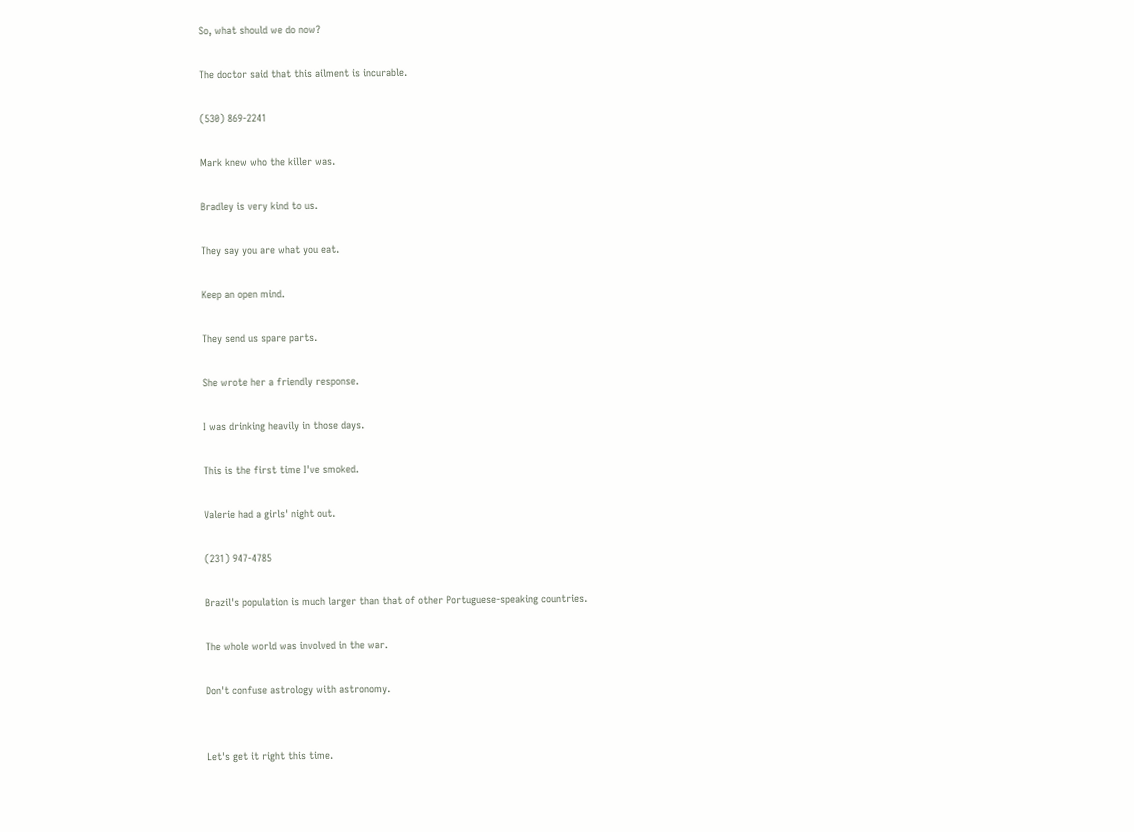So, what should we do now?

The doctor said that this ailment is incurable.

(530) 869-2241

Mark knew who the killer was.

Bradley is very kind to us.

They say you are what you eat.

Keep an open mind.

They send us spare parts.

She wrote her a friendly response.

I was drinking heavily in those days.

This is the first time I've smoked.

Valerie had a girls' night out.

(231) 947-4785

Brazil's population is much larger than that of other Portuguese-speaking countries.

The whole world was involved in the war.

Don't confuse astrology with astronomy.


Let's get it right this time.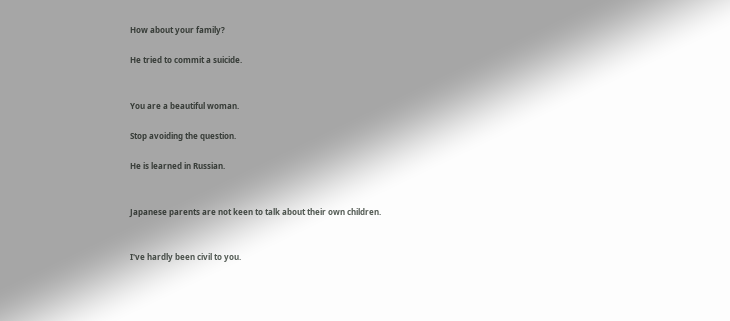How about your family?

He tried to commit a suicide.


You are a beautiful woman.

Stop avoiding the question.

He is learned in Russian.


Japanese parents are not keen to talk about their own children.


I've hardly been civil to you.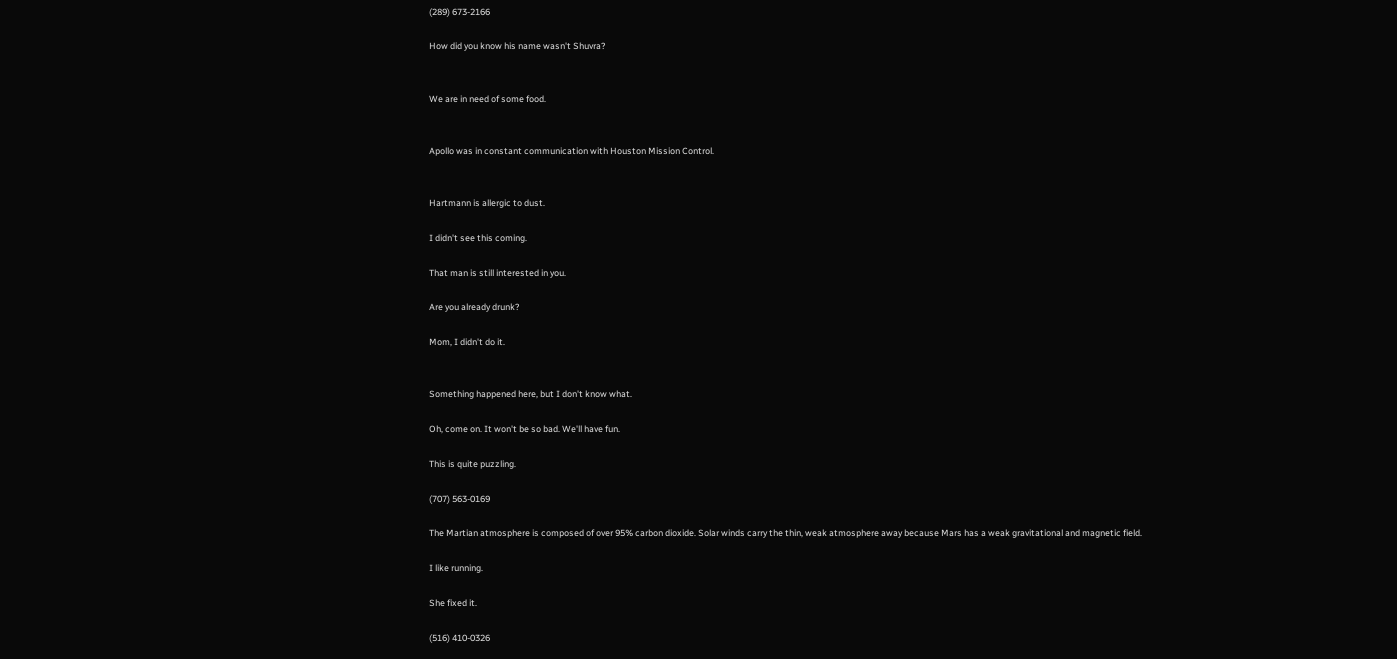(289) 673-2166

How did you know his name wasn't Shuvra?


We are in need of some food.


Apollo was in constant communication with Houston Mission Control.


Hartmann is allergic to dust.

I didn't see this coming.

That man is still interested in you.

Are you already drunk?

Mom, I didn't do it.


Something happened here, but I don't know what.

Oh, come on. It won't be so bad. We'll have fun.

This is quite puzzling.

(707) 563-0169

The Martian atmosphere is composed of over 95% carbon dioxide. Solar winds carry the thin, weak atmosphere away because Mars has a weak gravitational and magnetic field.

I like running.

She fixed it.

(516) 410-0326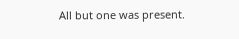All but one was present.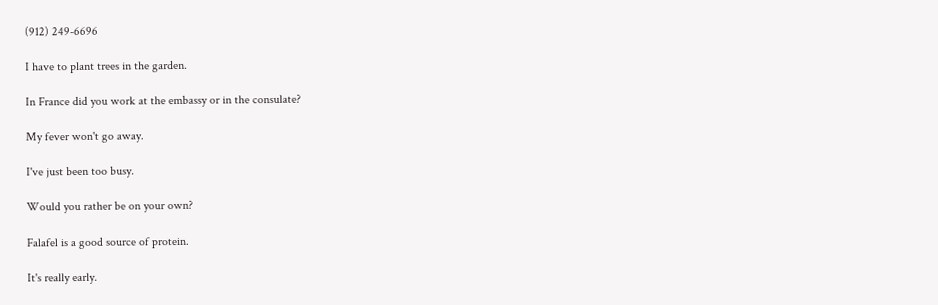(912) 249-6696

I have to plant trees in the garden.

In France did you work at the embassy or in the consulate?

My fever won't go away.

I've just been too busy.

Would you rather be on your own?

Falafel is a good source of protein.

It's really early.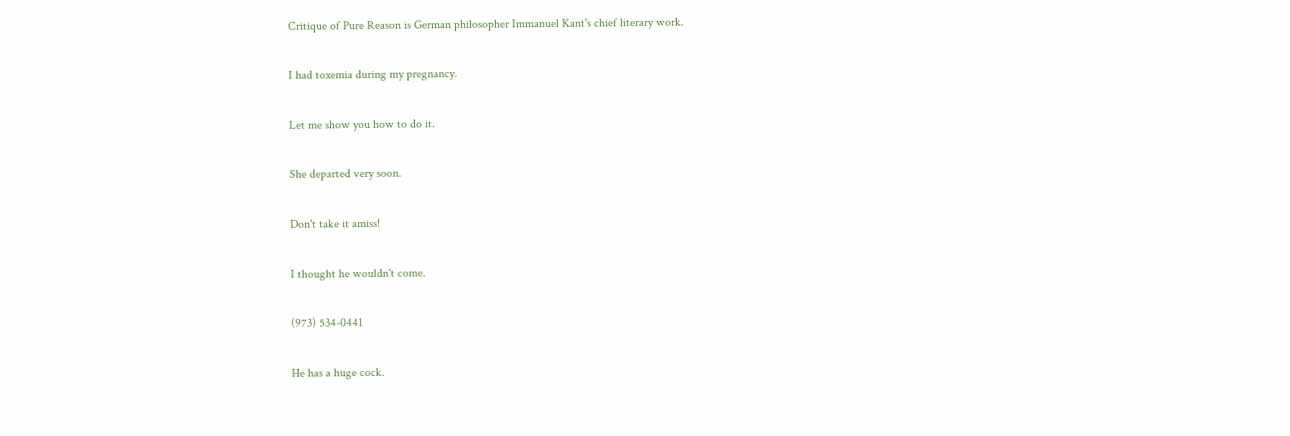Critique of Pure Reason is German philosopher Immanuel Kant's chief literary work.

I had toxemia during my pregnancy.

Let me show you how to do it.

She departed very soon.

Don't take it amiss!

I thought he wouldn't come.

(973) 534-0441

He has a huge cock.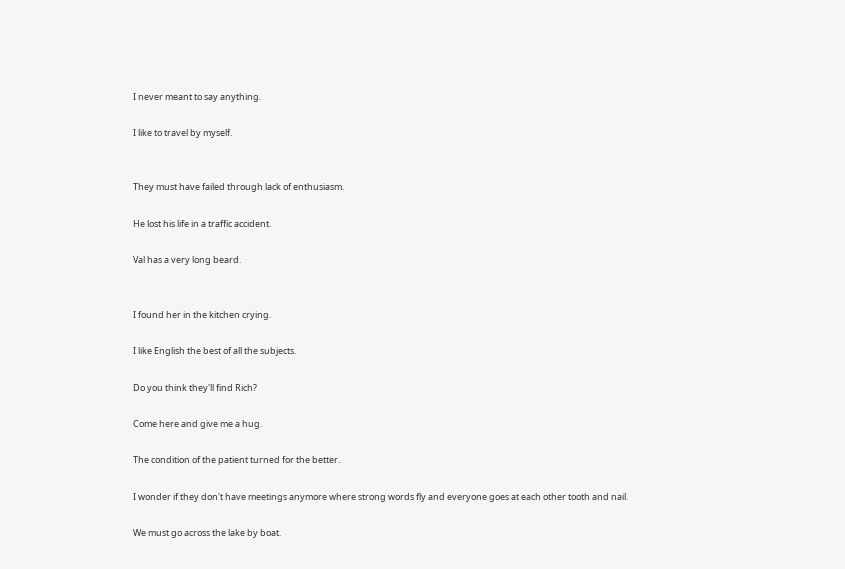I never meant to say anything.

I like to travel by myself.


They must have failed through lack of enthusiasm.

He lost his life in a traffic accident.

Val has a very long beard.


I found her in the kitchen crying.

I like English the best of all the subjects.

Do you think they'll find Rich?

Come here and give me a hug.

The condition of the patient turned for the better.

I wonder if they don't have meetings anymore where strong words fly and everyone goes at each other tooth and nail.

We must go across the lake by boat.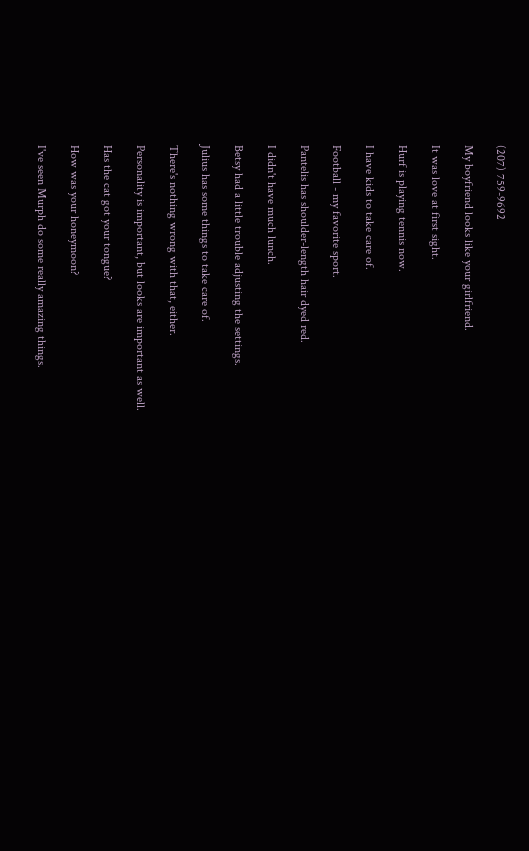(207) 759-9692

My boyfriend looks like your girlfriend.

It was love at first sight.

Hurf is playing tennis now.

I have kids to take care of.

Football - my favorite sport.

Pantelis has shoulder-length hair dyed red.

I didn't have much lunch.

Betsy had a little trouble adjusting the settings.

Julius has some things to take care of.

There's nothing wrong with that, either.

Personality is important, but looks are important as well.

Has the cat got your tongue?

How was your honeymoon?

I've seen Murph do some really amazing things.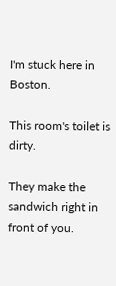I'm stuck here in Boston.

This room's toilet is dirty.

They make the sandwich right in front of you.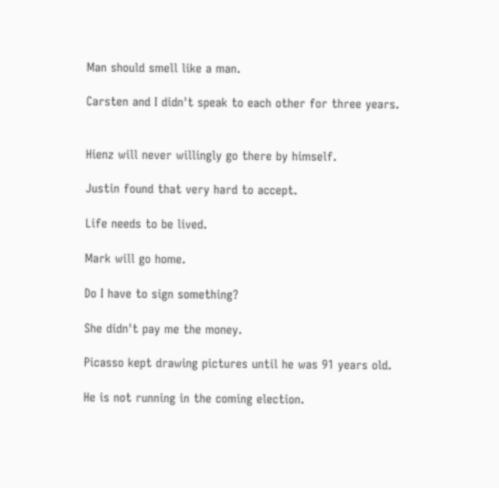Man should smell like a man.

Carsten and I didn't speak to each other for three years.


Hienz will never willingly go there by himself.

Justin found that very hard to accept.

Life needs to be lived.

Mark will go home.

Do I have to sign something?

She didn't pay me the money.

Picasso kept drawing pictures until he was 91 years old.

He is not running in the coming election.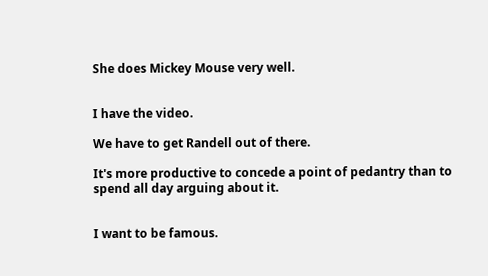She does Mickey Mouse very well.


I have the video.

We have to get Randell out of there.

It's more productive to concede a point of pedantry than to spend all day arguing about it.


I want to be famous.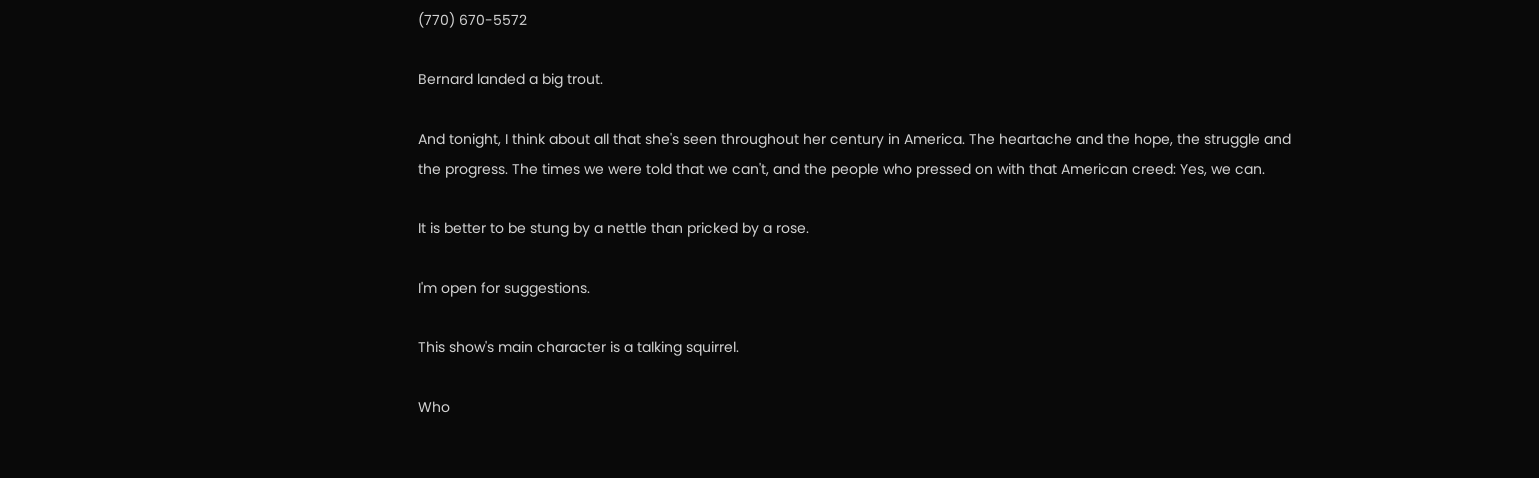(770) 670-5572

Bernard landed a big trout.

And tonight, I think about all that she's seen throughout her century in America. The heartache and the hope, the struggle and the progress. The times we were told that we can't, and the people who pressed on with that American creed: Yes, we can.

It is better to be stung by a nettle than pricked by a rose.

I'm open for suggestions.

This show's main character is a talking squirrel.

Who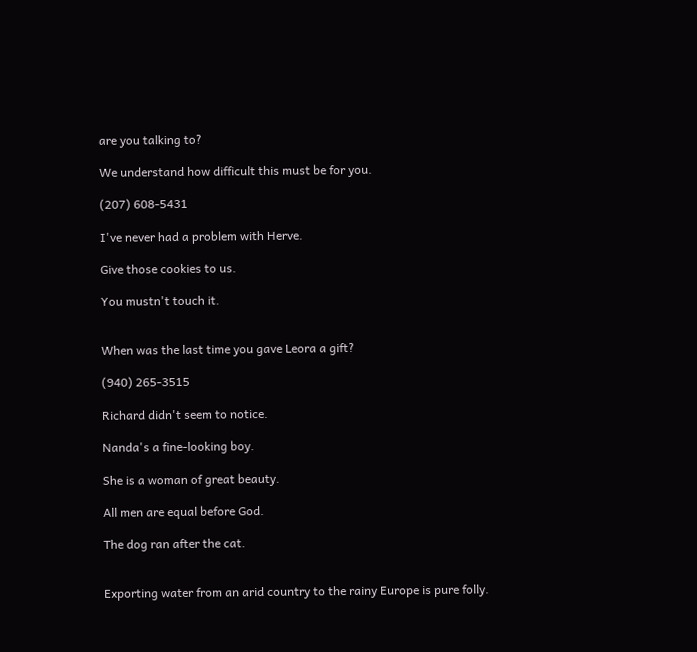are you talking to?

We understand how difficult this must be for you.

(207) 608-5431

I've never had a problem with Herve.

Give those cookies to us.

You mustn't touch it.


When was the last time you gave Leora a gift?

(940) 265-3515

Richard didn't seem to notice.

Nanda's a fine-looking boy.

She is a woman of great beauty.

All men are equal before God.

The dog ran after the cat.


Exporting water from an arid country to the rainy Europe is pure folly.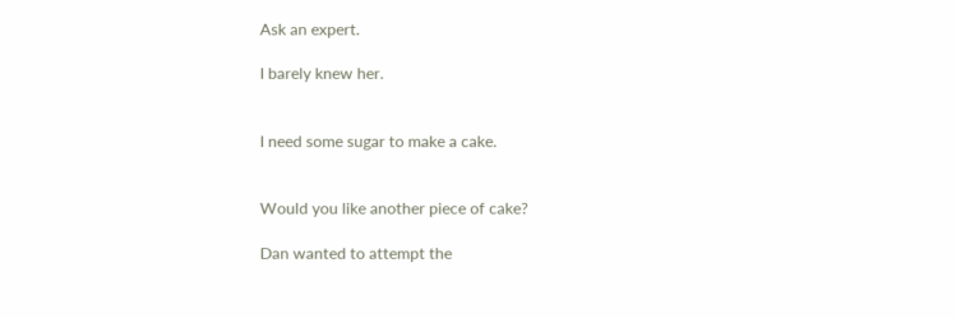Ask an expert.

I barely knew her.


I need some sugar to make a cake.


Would you like another piece of cake?

Dan wanted to attempt the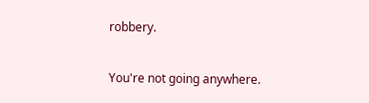robbery.

You're not going anywhere.